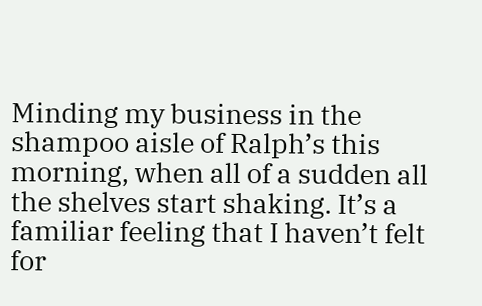Minding my business in the shampoo aisle of Ralph’s this morning, when all of a sudden all the shelves start shaking. It’s a familiar feeling that I haven’t felt for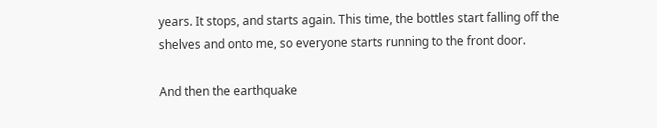years. It stops, and starts again. This time, the bottles start falling off the shelves and onto me, so everyone starts running to the front door.

And then the earthquake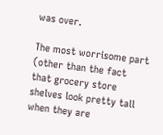was over.

The most worrisome part (other than the fact that grocery store shelves look pretty tall when they are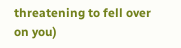threatening to fell over on you)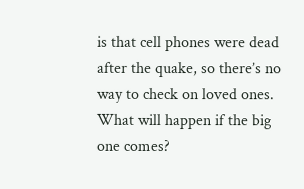is that cell phones were dead after the quake, so there’s no way to check on loved ones. What will happen if the big one comes?